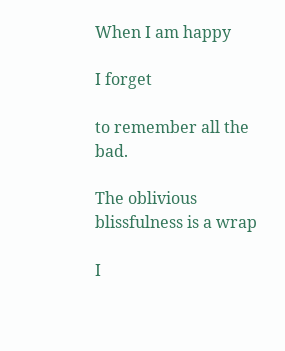When I am happy

I forget

to remember all the bad.

The oblivious blissfulness is a wrap

I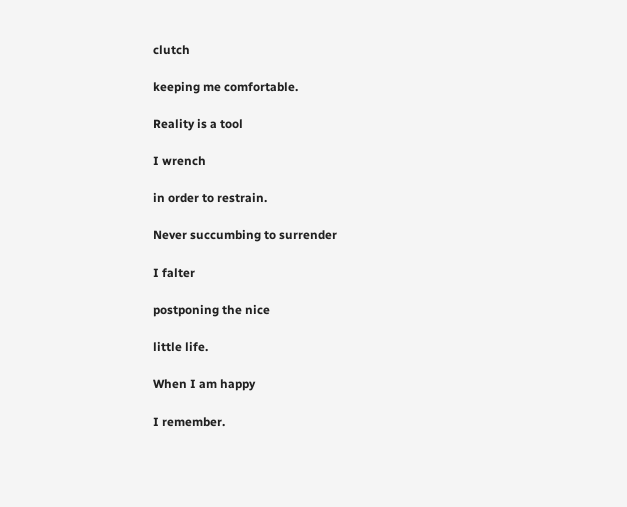clutch

keeping me comfortable.

Reality is a tool

I wrench

in order to restrain.

Never succumbing to surrender

I falter

postponing the nice

little life.

When I am happy

I remember.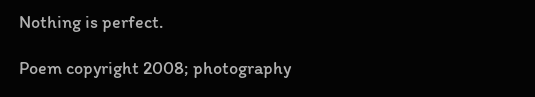Nothing is perfect.

Poem copyright 2008; photography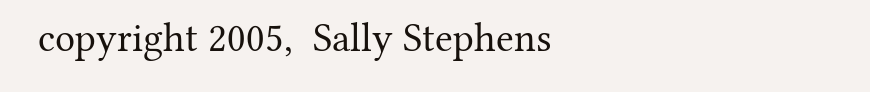copyright 2005,  Sally Stephens